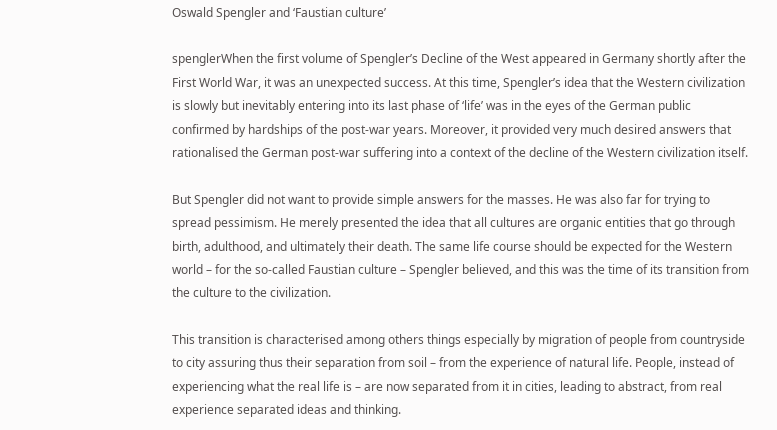Oswald Spengler and ‘Faustian culture’

spenglerWhen the first volume of Spengler’s Decline of the West appeared in Germany shortly after the First World War, it was an unexpected success. At this time, Spengler’s idea that the Western civilization is slowly but inevitably entering into its last phase of ‘life’ was in the eyes of the German public confirmed by hardships of the post-war years. Moreover, it provided very much desired answers that rationalised the German post-war suffering into a context of the decline of the Western civilization itself.

But Spengler did not want to provide simple answers for the masses. He was also far for trying to spread pessimism. He merely presented the idea that all cultures are organic entities that go through birth, adulthood, and ultimately their death. The same life course should be expected for the Western world – for the so-called Faustian culture – Spengler believed, and this was the time of its transition from the culture to the civilization.

This transition is characterised among others things especially by migration of people from countryside to city assuring thus their separation from soil – from the experience of natural life. People, instead of experiencing what the real life is – are now separated from it in cities, leading to abstract, from real experience separated ideas and thinking.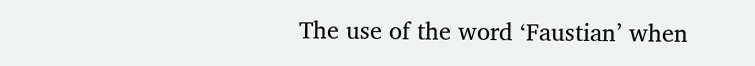The use of the word ‘Faustian’ when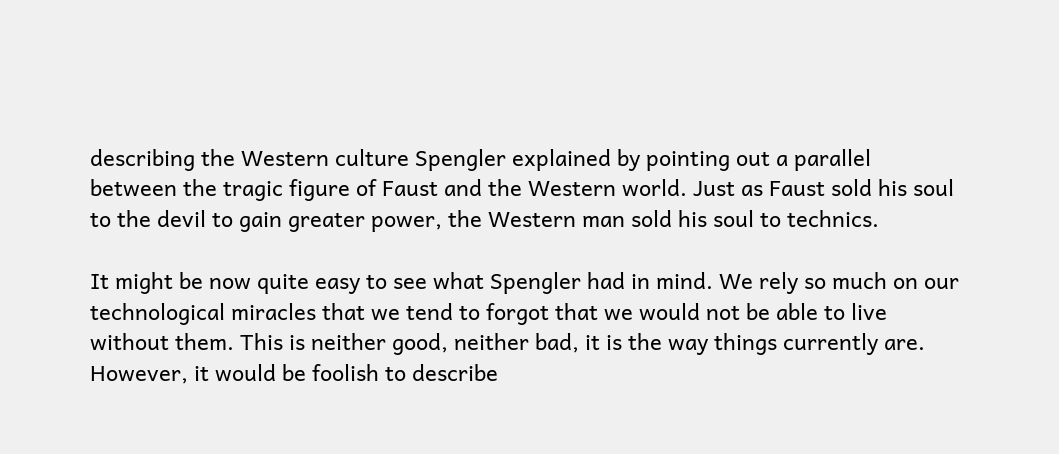describing the Western culture Spengler explained by pointing out a parallel between the tragic figure of Faust and the Western world. Just as Faust sold his soul to the devil to gain greater power, the Western man sold his soul to technics.

It might be now quite easy to see what Spengler had in mind. We rely so much on our technological miracles that we tend to forgot that we would not be able to live without them. This is neither good, neither bad, it is the way things currently are. However, it would be foolish to describe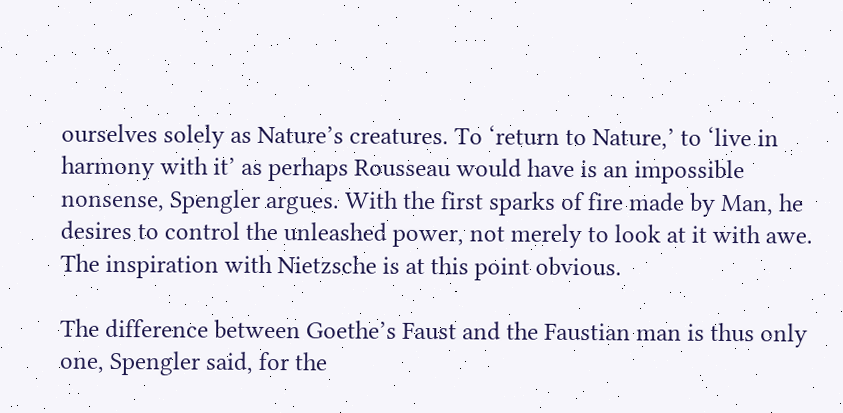ourselves solely as Nature’s creatures. To ‘return to Nature,’ to ‘live in harmony with it’ as perhaps Rousseau would have is an impossible nonsense, Spengler argues. With the first sparks of fire made by Man, he desires to control the unleashed power, not merely to look at it with awe. The inspiration with Nietzsche is at this point obvious.

The difference between Goethe’s Faust and the Faustian man is thus only one, Spengler said, for the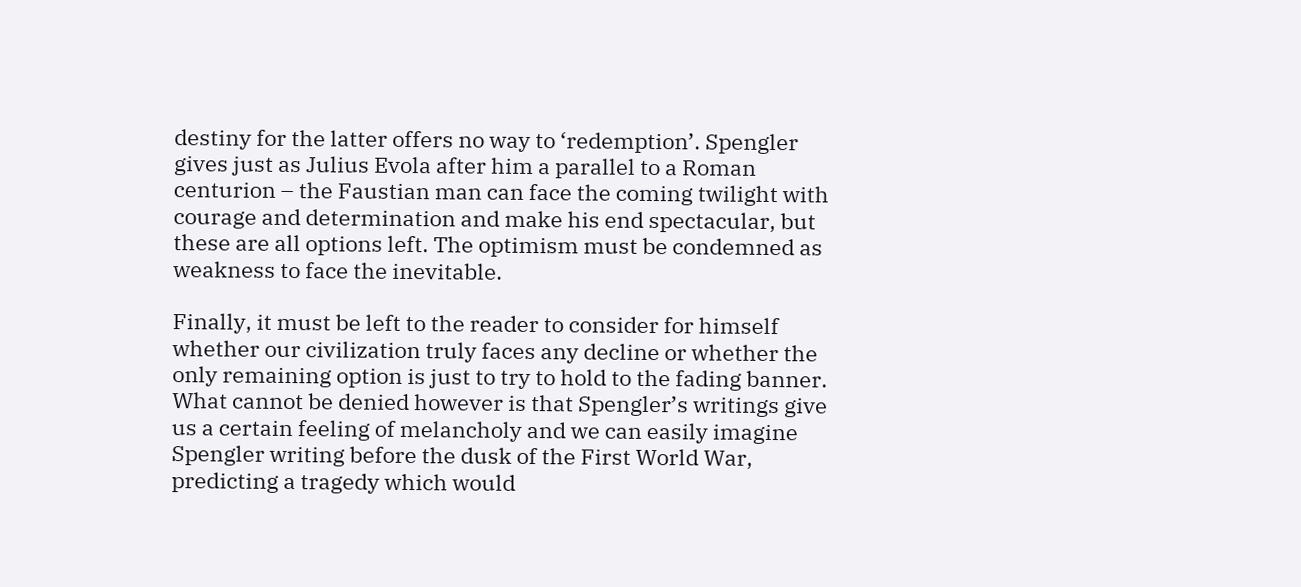destiny for the latter offers no way to ‘redemption’. Spengler gives just as Julius Evola after him a parallel to a Roman centurion – the Faustian man can face the coming twilight with courage and determination and make his end spectacular, but these are all options left. The optimism must be condemned as weakness to face the inevitable.

Finally, it must be left to the reader to consider for himself whether our civilization truly faces any decline or whether the only remaining option is just to try to hold to the fading banner. What cannot be denied however is that Spengler’s writings give us a certain feeling of melancholy and we can easily imagine Spengler writing before the dusk of the First World War, predicting a tragedy which would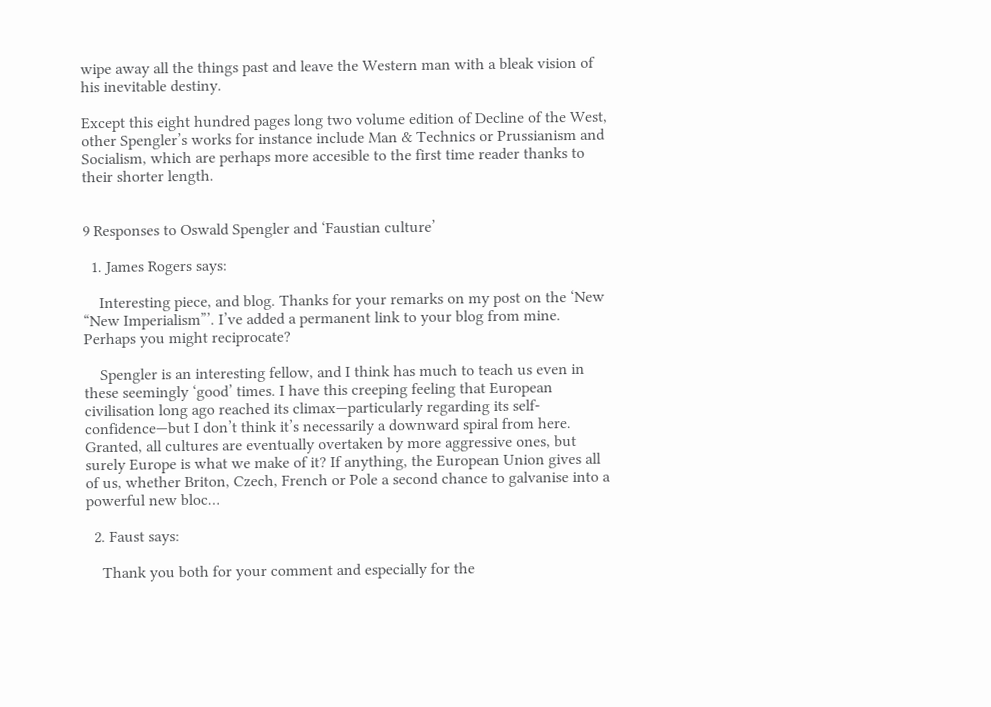wipe away all the things past and leave the Western man with a bleak vision of his inevitable destiny.

Except this eight hundred pages long two volume edition of Decline of the West, other Spengler’s works for instance include Man & Technics or Prussianism and Socialism, which are perhaps more accesible to the first time reader thanks to their shorter length.


9 Responses to Oswald Spengler and ‘Faustian culture’

  1. James Rogers says:

    Interesting piece, and blog. Thanks for your remarks on my post on the ‘New “New Imperialism”’. I’ve added a permanent link to your blog from mine. Perhaps you might reciprocate?

    Spengler is an interesting fellow, and I think has much to teach us even in these seemingly ‘good’ times. I have this creeping feeling that European civilisation long ago reached its climax—particularly regarding its self-confidence—but I don’t think it’s necessarily a downward spiral from here. Granted, all cultures are eventually overtaken by more aggressive ones, but surely Europe is what we make of it? If anything, the European Union gives all of us, whether Briton, Czech, French or Pole a second chance to galvanise into a powerful new bloc…

  2. Faust says:

    Thank you both for your comment and especially for the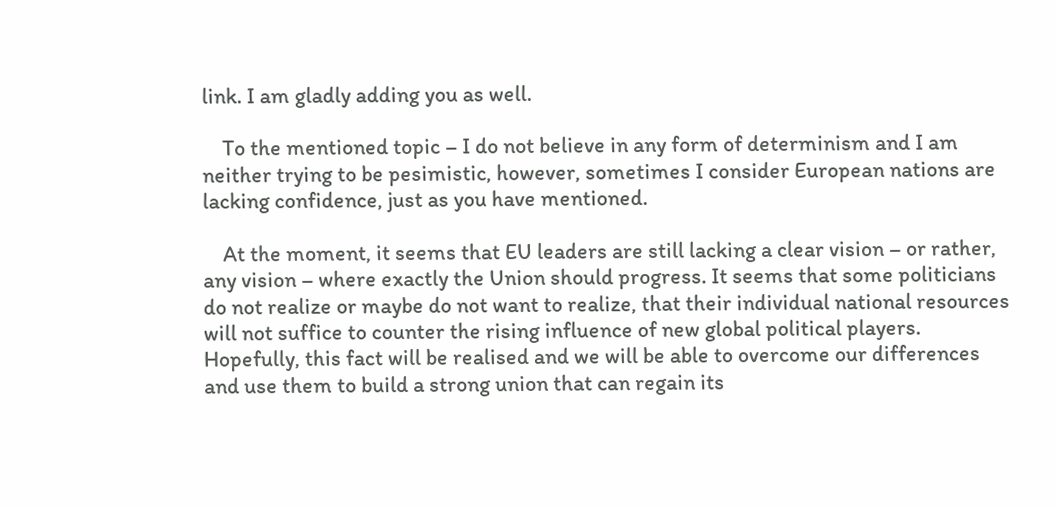link. I am gladly adding you as well.

    To the mentioned topic – I do not believe in any form of determinism and I am neither trying to be pesimistic, however, sometimes I consider European nations are lacking confidence, just as you have mentioned.

    At the moment, it seems that EU leaders are still lacking a clear vision – or rather, any vision – where exactly the Union should progress. It seems that some politicians do not realize or maybe do not want to realize, that their individual national resources will not suffice to counter the rising influence of new global political players. Hopefully, this fact will be realised and we will be able to overcome our differences and use them to build a strong union that can regain its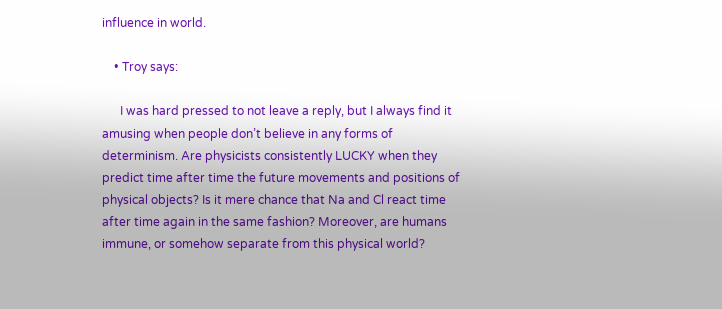influence in world.

    • Troy says:

      I was hard pressed to not leave a reply, but I always find it amusing when people don’t believe in any forms of determinism. Are physicists consistently LUCKY when they predict time after time the future movements and positions of physical objects? Is it mere chance that Na and Cl react time after time again in the same fashion? Moreover, are humans immune, or somehow separate from this physical world?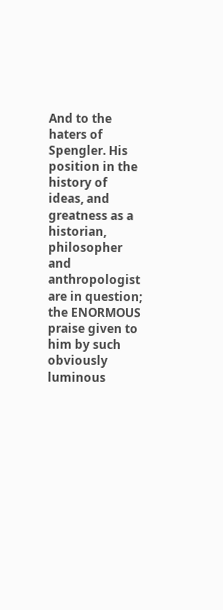And to the haters of Spengler. His position in the history of ideas, and greatness as a historian, philosopher and anthropologist are in question; the ENORMOUS praise given to him by such obviously luminous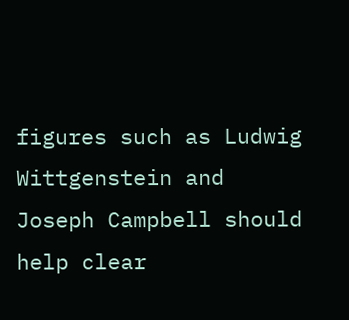figures such as Ludwig Wittgenstein and Joseph Campbell should help clear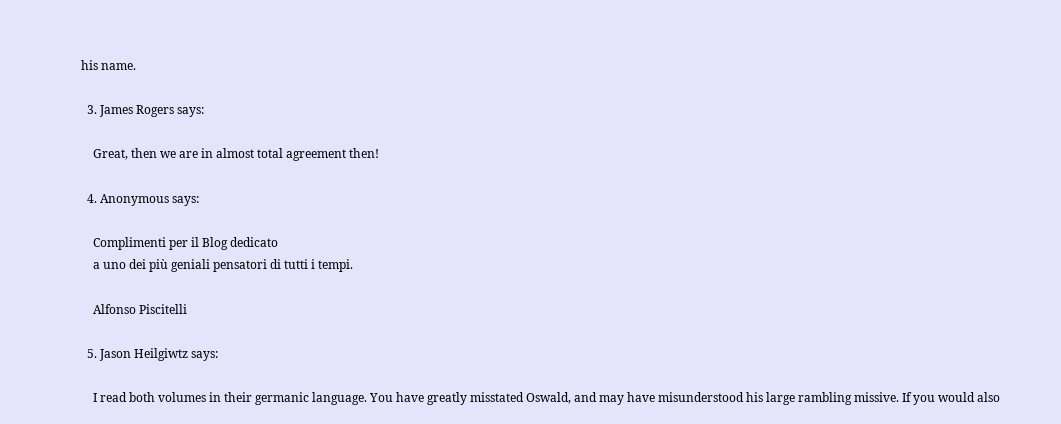his name.

  3. James Rogers says:

    Great, then we are in almost total agreement then!

  4. Anonymous says:

    Complimenti per il Blog dedicato
    a uno dei più geniali pensatori di tutti i tempi.

    Alfonso Piscitelli

  5. Jason Heilgiwtz says:

    I read both volumes in their germanic language. You have greatly misstated Oswald, and may have misunderstood his large rambling missive. If you would also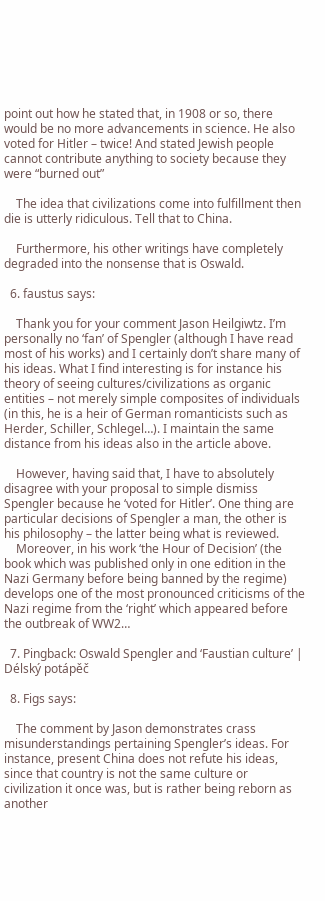point out how he stated that, in 1908 or so, there would be no more advancements in science. He also voted for Hitler – twice! And stated Jewish people cannot contribute anything to society because they were “burned out”

    The idea that civilizations come into fulfillment then die is utterly ridiculous. Tell that to China.

    Furthermore, his other writings have completely degraded into the nonsense that is Oswald.

  6. faustus says:

    Thank you for your comment Jason Heilgiwtz. I’m personally no ‘fan’ of Spengler (although I have read most of his works) and I certainly don’t share many of his ideas. What I find interesting is for instance his theory of seeing cultures/civilizations as organic entities – not merely simple composites of individuals (in this, he is a heir of German romanticists such as Herder, Schiller, Schlegel…). I maintain the same distance from his ideas also in the article above.

    However, having said that, I have to absolutely disagree with your proposal to simple dismiss Spengler because he ‘voted for Hitler’. One thing are particular decisions of Spengler a man, the other is his philosophy – the latter being what is reviewed.
    Moreover, in his work ‘the Hour of Decision’ (the book which was published only in one edition in the Nazi Germany before being banned by the regime) develops one of the most pronounced criticisms of the Nazi regime from the ‘right’ which appeared before the outbreak of WW2…

  7. Pingback: Oswald Spengler and ‘Faustian culture’ | Délský potápěč

  8. Figs says:

    The comment by Jason demonstrates crass misunderstandings pertaining Spengler’s ideas. For instance, present China does not refute his ideas, since that country is not the same culture or civilization it once was, but is rather being reborn as another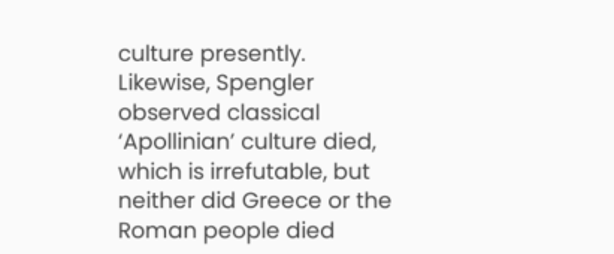culture presently. Likewise, Spengler observed classical ‘Apollinian’ culture died, which is irrefutable, but neither did Greece or the Roman people died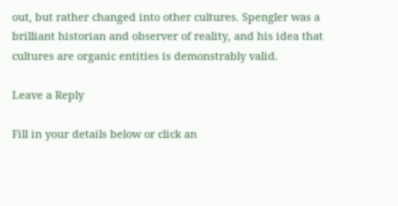out, but rather changed into other cultures. Spengler was a brilliant historian and observer of reality, and his idea that cultures are organic entities is demonstrably valid.

Leave a Reply

Fill in your details below or click an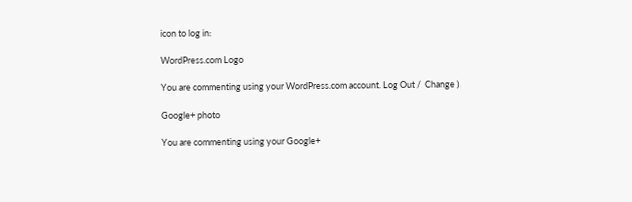icon to log in:

WordPress.com Logo

You are commenting using your WordPress.com account. Log Out /  Change )

Google+ photo

You are commenting using your Google+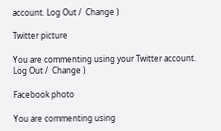account. Log Out /  Change )

Twitter picture

You are commenting using your Twitter account. Log Out /  Change )

Facebook photo

You are commenting using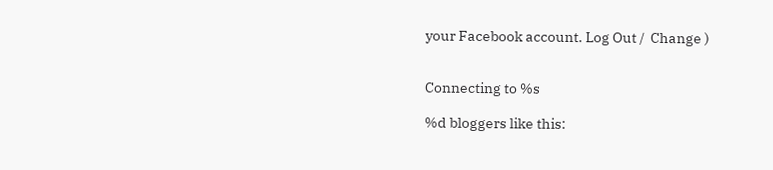your Facebook account. Log Out /  Change )


Connecting to %s

%d bloggers like this: